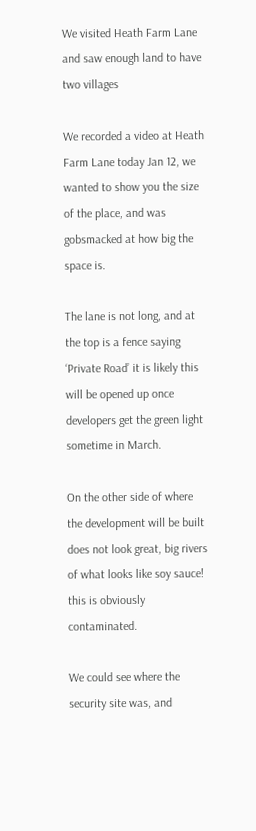We visited Heath Farm Lane and saw enough land to have two villages

We recorded a video at Heath Farm Lane today Jan 12, we wanted to show you the size of the place, and was gobsmacked at how big the space is.

The lane is not long, and at the top is a fence saying ‘Private Road’ it is likely this will be opened up once developers get the green light sometime in March.

On the other side of where the development will be built does not look great, big rivers of what looks like soy sauce! this is obviously contaminated.

We could see where the security site was, and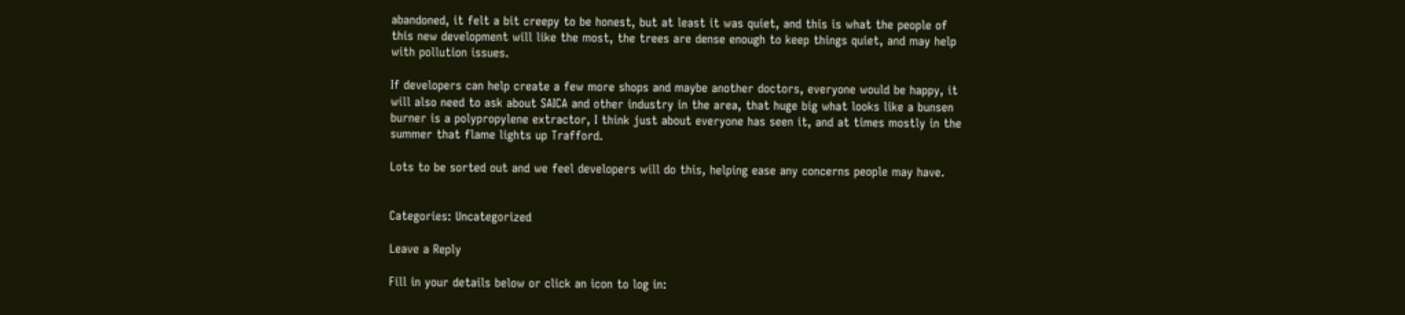abandoned, it felt a bit creepy to be honest, but at least it was quiet, and this is what the people of this new development will like the most, the trees are dense enough to keep things quiet, and may help with pollution issues.

If developers can help create a few more shops and maybe another doctors, everyone would be happy, it will also need to ask about SAICA and other industry in the area, that huge big what looks like a bunsen burner is a polypropylene extractor, I think just about everyone has seen it, and at times mostly in the summer that flame lights up Trafford.

Lots to be sorted out and we feel developers will do this, helping ease any concerns people may have.


Categories: Uncategorized

Leave a Reply

Fill in your details below or click an icon to log in: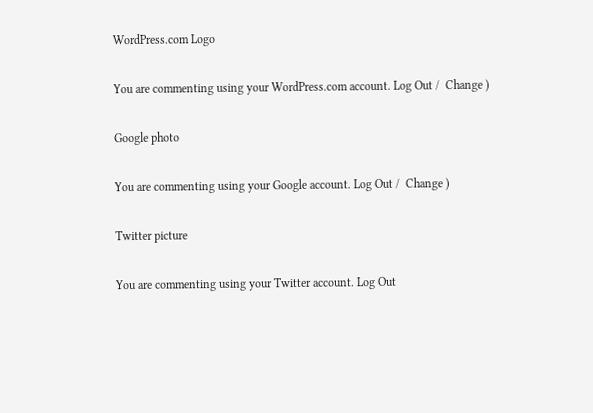WordPress.com Logo

You are commenting using your WordPress.com account. Log Out /  Change )

Google photo

You are commenting using your Google account. Log Out /  Change )

Twitter picture

You are commenting using your Twitter account. Log Out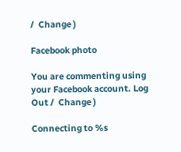/  Change )

Facebook photo

You are commenting using your Facebook account. Log Out /  Change )

Connecting to %s